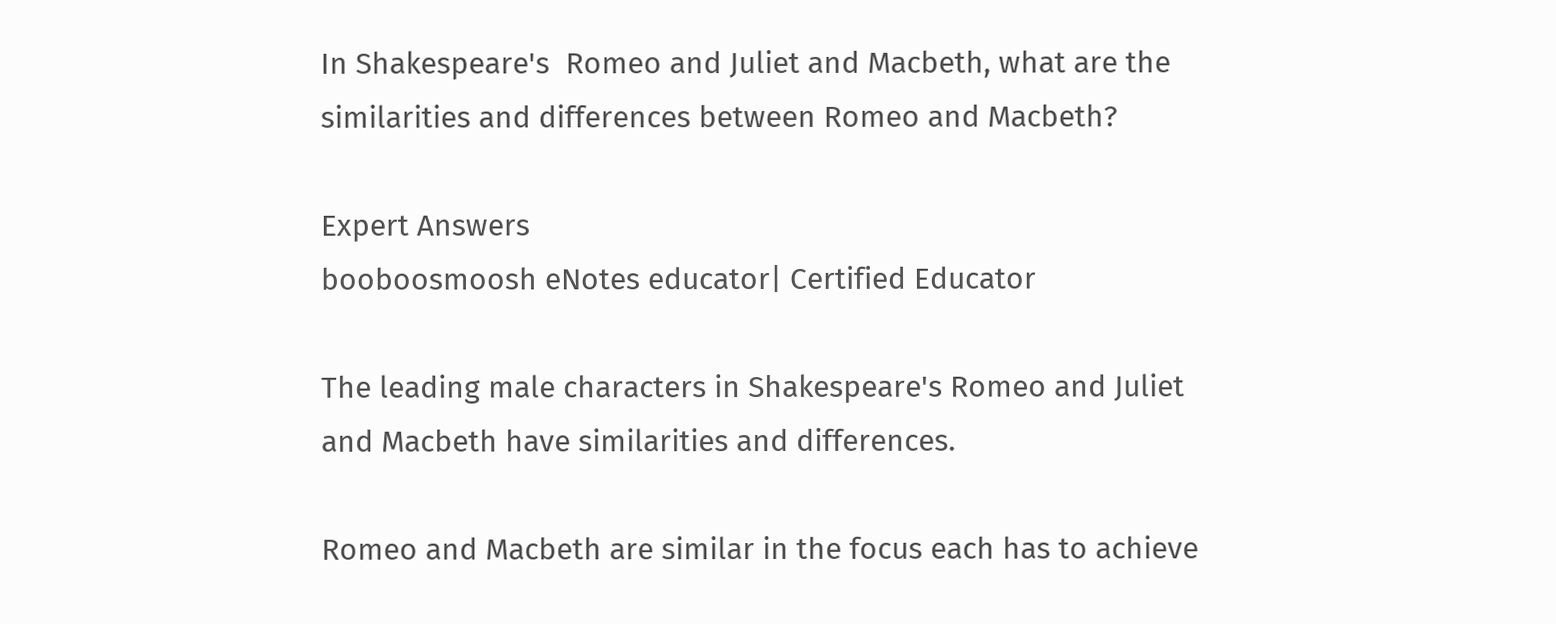In Shakespeare's  Romeo and Juliet and Macbeth, what are the similarities and differences between Romeo and Macbeth?

Expert Answers
booboosmoosh eNotes educator| Certified Educator

The leading male characters in Shakespeare's Romeo and Juliet and Macbeth have similarities and differences.

Romeo and Macbeth are similar in the focus each has to achieve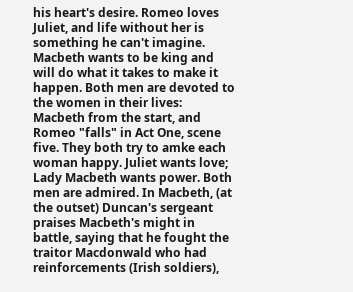his heart's desire. Romeo loves Juliet, and life without her is something he can't imagine. Macbeth wants to be king and will do what it takes to make it happen. Both men are devoted to the women in their lives: Macbeth from the start, and Romeo "falls" in Act One, scene five. They both try to amke each woman happy. Juliet wants love; Lady Macbeth wants power. Both men are admired. In Macbeth, (at the outset) Duncan's sergeant praises Macbeth's might in battle, saying that he fought the traitor Macdonwald who had reinforcements (Irish soldiers),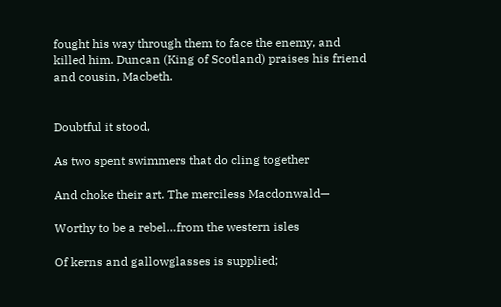fought his way through them to face the enemy, and killed him. Duncan (King of Scotland) praises his friend and cousin, Macbeth.


Doubtful it stood,

As two spent swimmers that do cling together

And choke their art. The merciless Macdonwald—

Worthy to be a rebel…from the western isles

Of kerns and gallowglasses is supplied;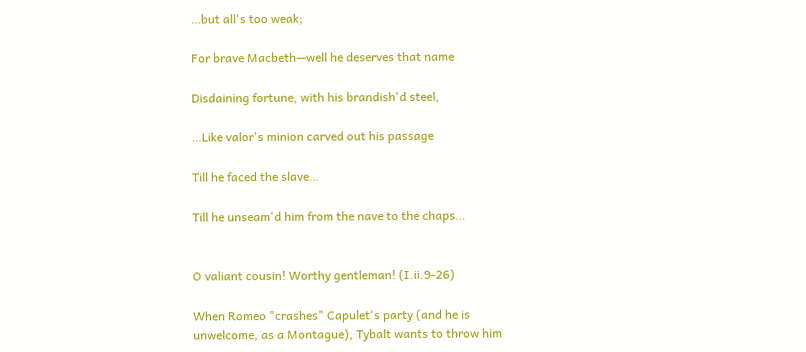…but all's too weak;

For brave Macbeth—well he deserves that name

Disdaining fortune, with his brandish'd steel,

…Like valor's minion carved out his passage

Till he faced the slave…

Till he unseam'd him from the nave to the chaps…


O valiant cousin! Worthy gentleman! (I.ii.9-26)

When Romeo "crashes" Capulet's party (and he is unwelcome, as a Montague), Tybalt wants to throw him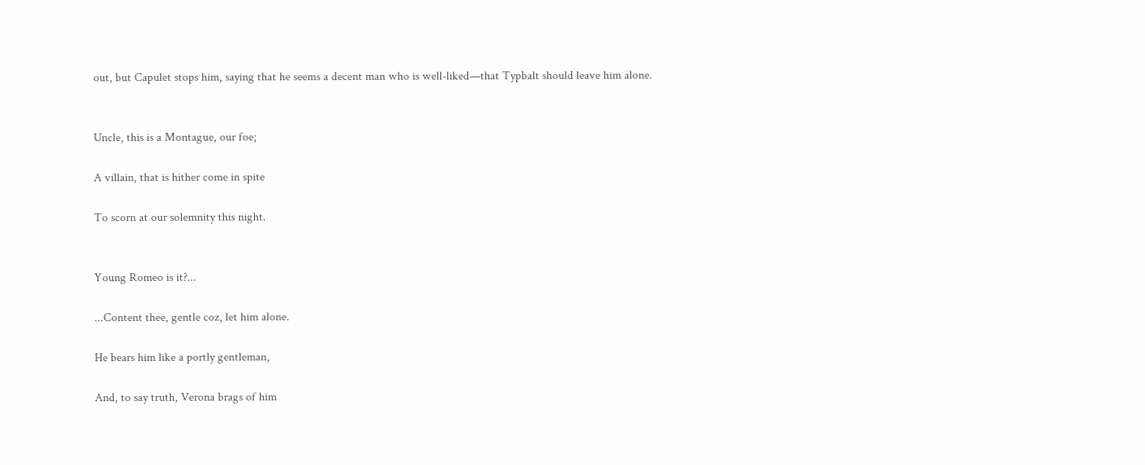out, but Capulet stops him, saying that he seems a decent man who is well-liked—that Typbalt should leave him alone.


Uncle, this is a Montague, our foe;

A villain, that is hither come in spite

To scorn at our solemnity this night.


Young Romeo is it?...

...Content thee, gentle coz, let him alone.

He bears him like a portly gentleman,

And, to say truth, Verona brags of him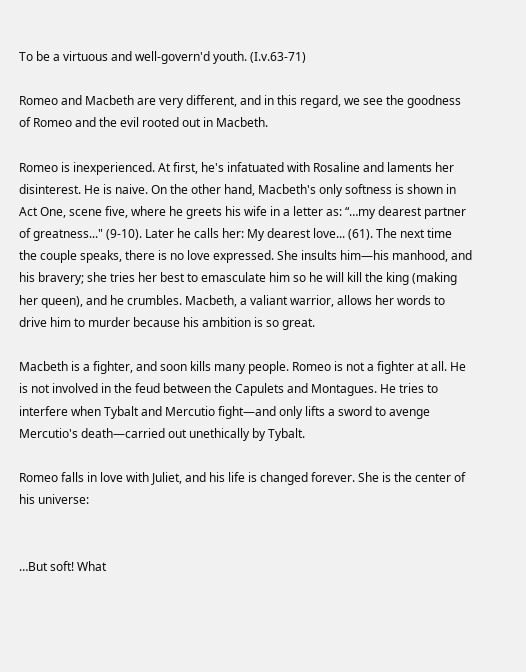To be a virtuous and well-govern'd youth. (I.v.63-71)

Romeo and Macbeth are very different, and in this regard, we see the goodness of Romeo and the evil rooted out in Macbeth.

Romeo is inexperienced. At first, he's infatuated with Rosaline and laments her disinterest. He is naive. On the other hand, Macbeth's only softness is shown in Act One, scene five, where he greets his wife in a letter as: “…my dearest partner of greatness..." (9-10). Later he calls her: My dearest love... (61). The next time the couple speaks, there is no love expressed. She insults him—his manhood, and his bravery; she tries her best to emasculate him so he will kill the king (making her queen), and he crumbles. Macbeth, a valiant warrior, allows her words to drive him to murder because his ambition is so great.

Macbeth is a fighter, and soon kills many people. Romeo is not a fighter at all. He is not involved in the feud between the Capulets and Montagues. He tries to interfere when Tybalt and Mercutio fight—and only lifts a sword to avenge Mercutio's death—carried out unethically by Tybalt.

Romeo falls in love with Juliet, and his life is changed forever. She is the center of his universe:


…But soft! What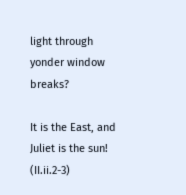light through yonder window breaks?

It is the East, and Juliet is the sun! (II.ii.2-3)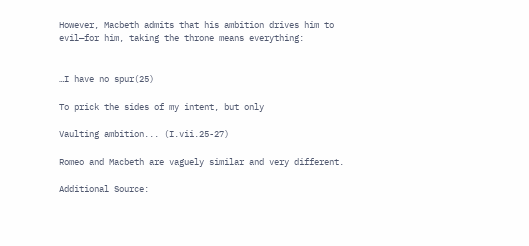However, Macbeth admits that his ambition drives him to evil—for him, taking the throne means everything:


…I have no spur(25)

To prick the sides of my intent, but only

Vaulting ambition... (I.vii.25-27)

Romeo and Macbeth are vaguely similar and very different.

Additional Source: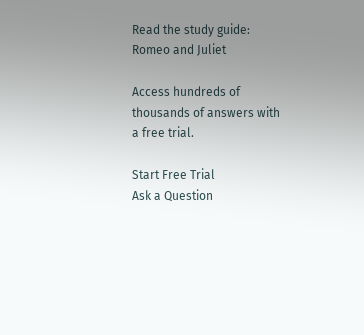Read the study guide:
Romeo and Juliet

Access hundreds of thousands of answers with a free trial.

Start Free Trial
Ask a Question